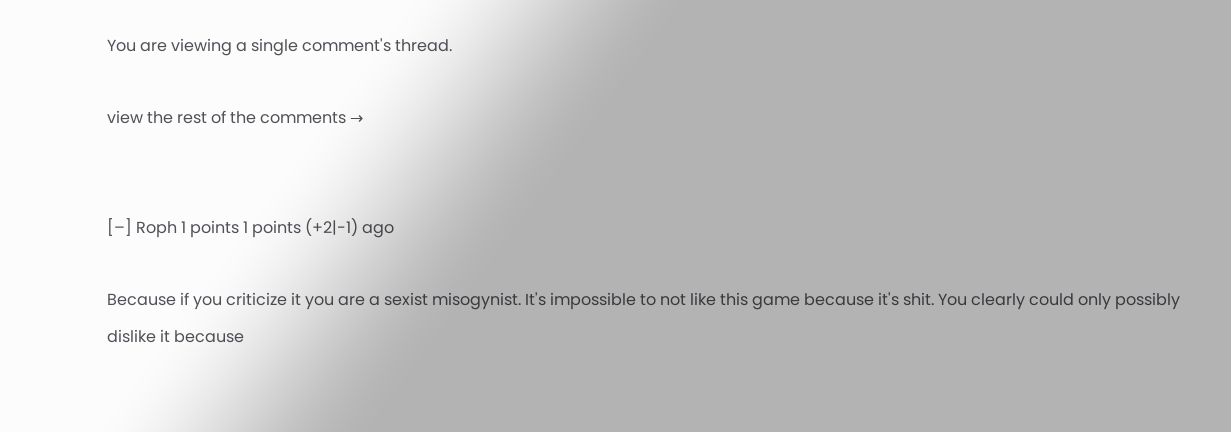You are viewing a single comment's thread.

view the rest of the comments →


[–] Roph 1 points 1 points (+2|-1) ago

Because if you criticize it you are a sexist misogynist. It's impossible to not like this game because it's shit. You clearly could only possibly dislike it because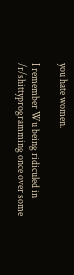you hate women.

I remember Wu being ridiculed in /r/shittyprogramming once over some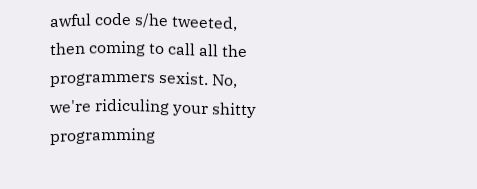awful code s/he tweeted, then coming to call all the programmers sexist. No, we're ridiculing your shitty programming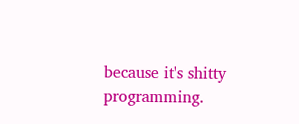because it's shitty programming.